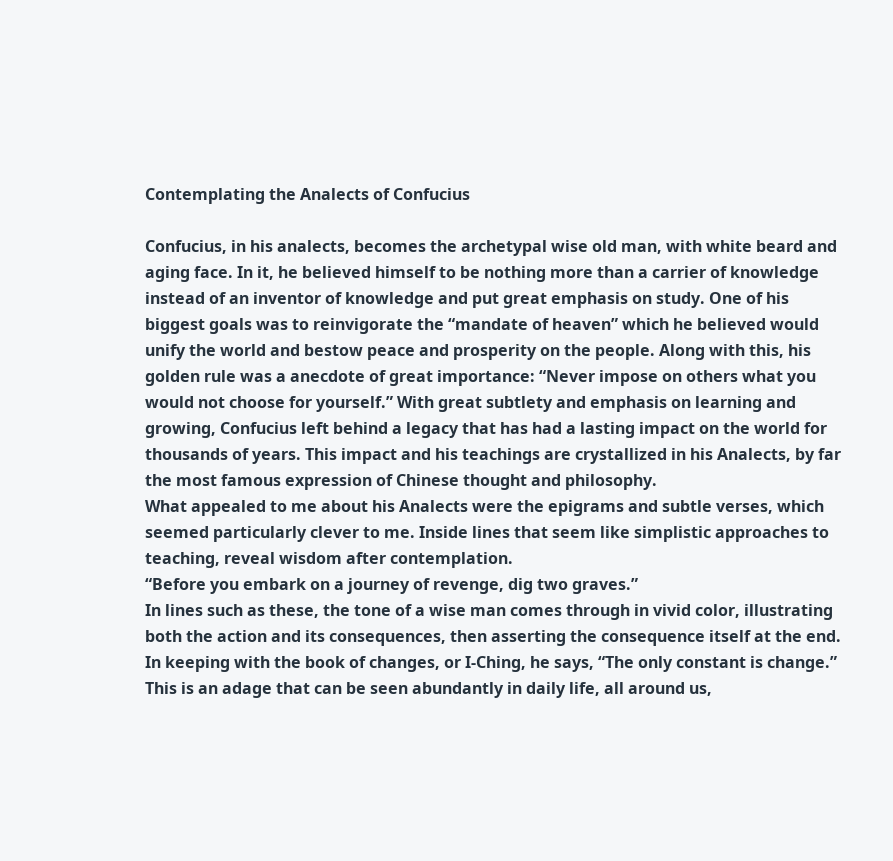Contemplating the Analects of Confucius

Confucius, in his analects, becomes the archetypal wise old man, with white beard and aging face. In it, he believed himself to be nothing more than a carrier of knowledge instead of an inventor of knowledge and put great emphasis on study. One of his biggest goals was to reinvigorate the “mandate of heaven” which he believed would unify the world and bestow peace and prosperity on the people. Along with this, his golden rule was a anecdote of great importance: “Never impose on others what you would not choose for yourself.” With great subtlety and emphasis on learning and growing, Confucius left behind a legacy that has had a lasting impact on the world for thousands of years. This impact and his teachings are crystallized in his Analects, by far the most famous expression of Chinese thought and philosophy.
What appealed to me about his Analects were the epigrams and subtle verses, which seemed particularly clever to me. Inside lines that seem like simplistic approaches to teaching, reveal wisdom after contemplation.
“Before you embark on a journey of revenge, dig two graves.”
In lines such as these, the tone of a wise man comes through in vivid color, illustrating both the action and its consequences, then asserting the consequence itself at the end. In keeping with the book of changes, or I-Ching, he says, “The only constant is change.” This is an adage that can be seen abundantly in daily life, all around us,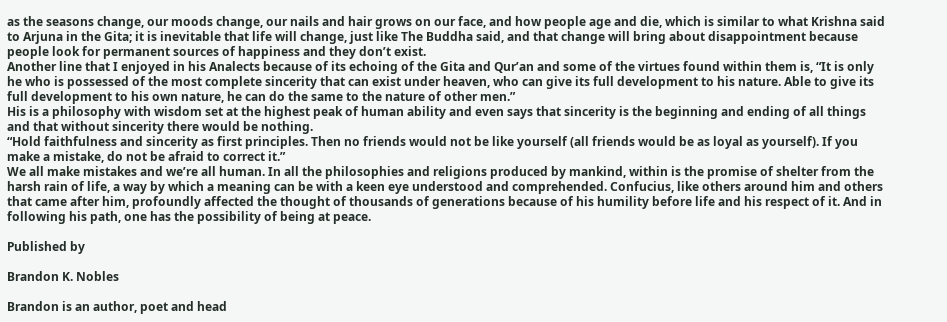as the seasons change, our moods change, our nails and hair grows on our face, and how people age and die, which is similar to what Krishna said to Arjuna in the Gita; it is inevitable that life will change, just like The Buddha said, and that change will bring about disappointment because people look for permanent sources of happiness and they don’t exist.
Another line that I enjoyed in his Analects because of its echoing of the Gita and Qur’an and some of the virtues found within them is, “It is only he who is possessed of the most complete sincerity that can exist under heaven, who can give its full development to his nature. Able to give its full development to his own nature, he can do the same to the nature of other men.”
His is a philosophy with wisdom set at the highest peak of human ability and even says that sincerity is the beginning and ending of all things and that without sincerity there would be nothing.
“Hold faithfulness and sincerity as first principles. Then no friends would not be like yourself (all friends would be as loyal as yourself). If you make a mistake, do not be afraid to correct it.”
We all make mistakes and we’re all human. In all the philosophies and religions produced by mankind, within is the promise of shelter from the harsh rain of life, a way by which a meaning can be with a keen eye understood and comprehended. Confucius, like others around him and others that came after him, profoundly affected the thought of thousands of generations because of his humility before life and his respect of it. And in following his path, one has the possibility of being at peace.

Published by

Brandon K. Nobles

Brandon is an author, poet and head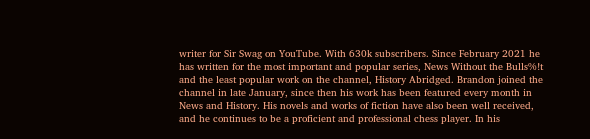writer for Sir Swag on YouTube. With 630k subscribers. Since February 2021 he has written for the most important and popular series, News Without the Bulls%!t and the least popular work on the channel, History Abridged. Brandon joined the channel in late January, since then his work has been featured every month in News and History. His novels and works of fiction have also been well received, and he continues to be a proficient and professional chess player. In his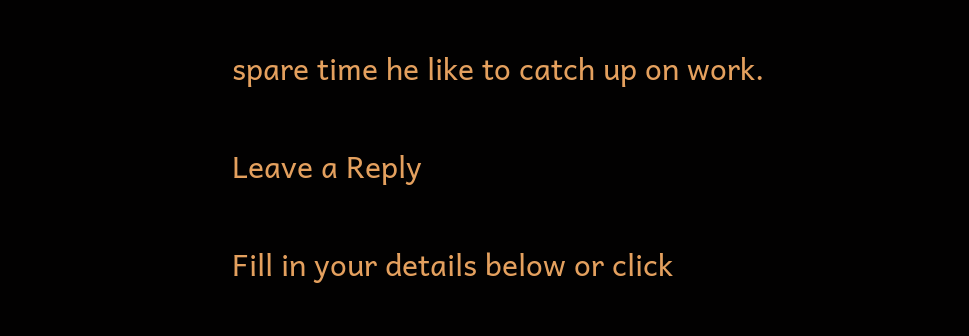spare time he like to catch up on work.

Leave a Reply

Fill in your details below or click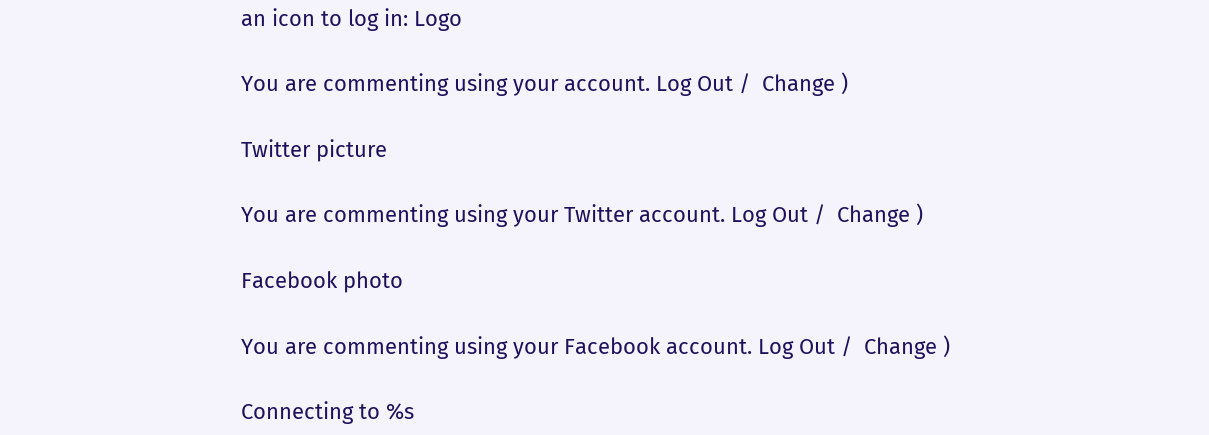an icon to log in: Logo

You are commenting using your account. Log Out /  Change )

Twitter picture

You are commenting using your Twitter account. Log Out /  Change )

Facebook photo

You are commenting using your Facebook account. Log Out /  Change )

Connecting to %s